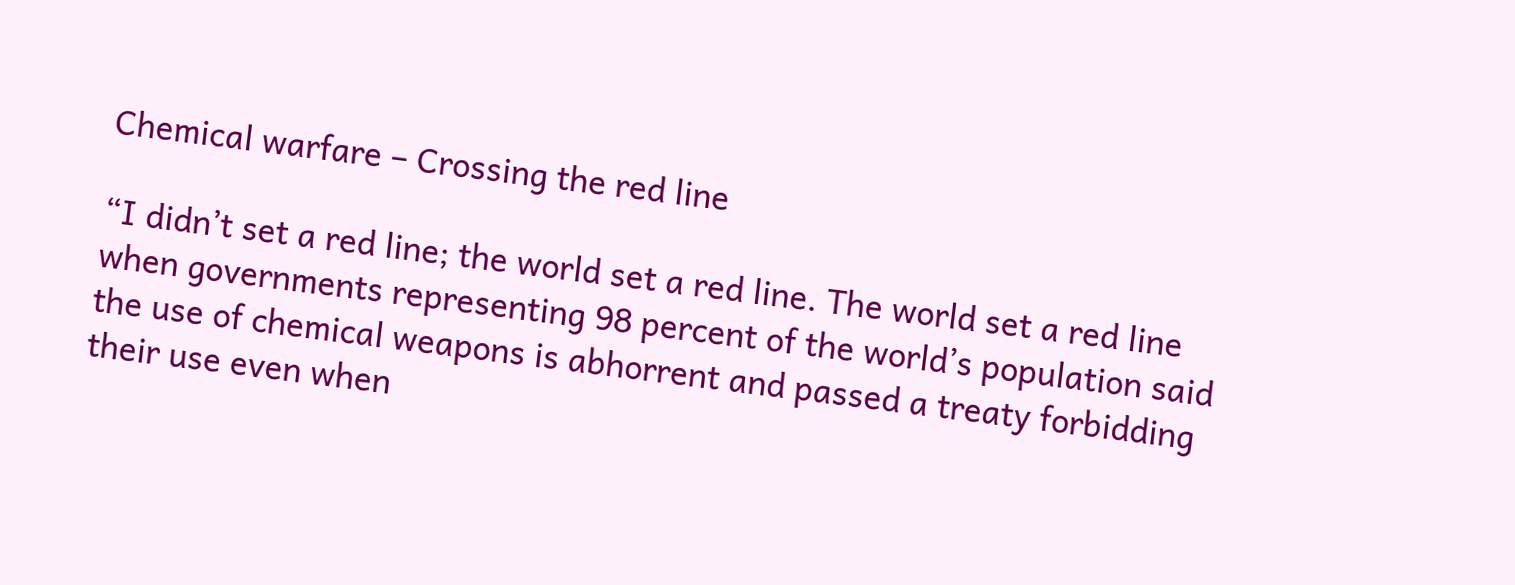Chemical warfare – Crossing the red line

“I didn’t set a red line; the world set a red line. The world set a red line when governments representing 98 percent of the world’s population said the use of chemical weapons is abhorrent and passed a treaty forbidding their use even when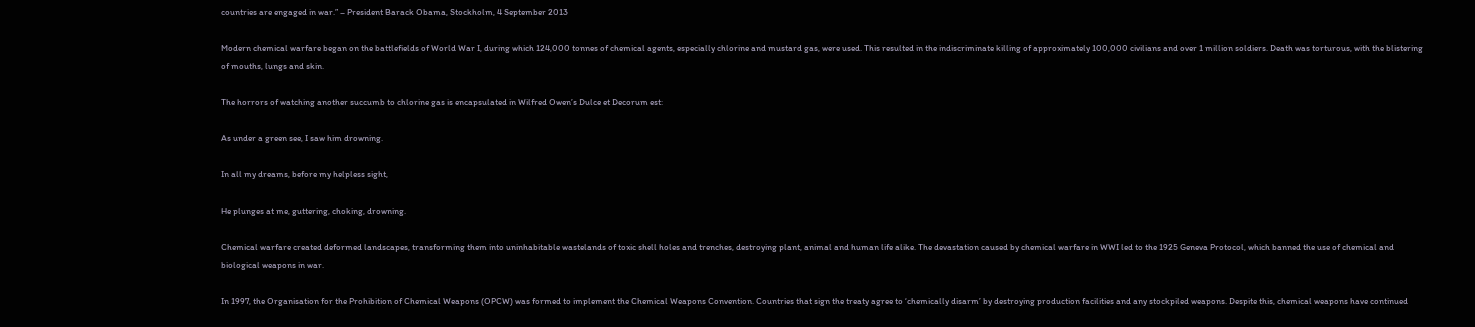countries are engaged in war.” – President Barack Obama, Stockholm, 4 September 2013

Modern chemical warfare began on the battlefields of World War I, during which 124,000 tonnes of chemical agents, especially chlorine and mustard gas, were used. This resulted in the indiscriminate killing of approximately 100,000 civilians and over 1 million soldiers. Death was torturous, with the blistering of mouths, lungs and skin.

The horrors of watching another succumb to chlorine gas is encapsulated in Wilfred Owen’s Dulce et Decorum est:

As under a green see, I saw him drowning.

In all my dreams, before my helpless sight,

He plunges at me, guttering, choking, drowning.

Chemical warfare created deformed landscapes, transforming them into uninhabitable wastelands of toxic shell holes and trenches, destroying plant, animal and human life alike. The devastation caused by chemical warfare in WWI led to the 1925 Geneva Protocol, which banned the use of chemical and biological weapons in war.

In 1997, the Organisation for the Prohibition of Chemical Weapons (OPCW) was formed to implement the Chemical Weapons Convention. Countries that sign the treaty agree to ‘chemically disarm’ by destroying production facilities and any stockpiled weapons. Despite this, chemical weapons have continued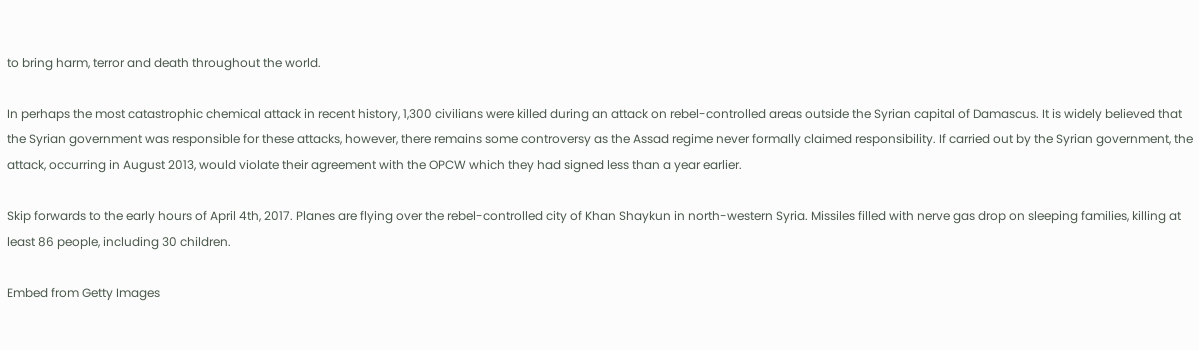to bring harm, terror and death throughout the world.

In perhaps the most catastrophic chemical attack in recent history, 1,300 civilians were killed during an attack on rebel-controlled areas outside the Syrian capital of Damascus. It is widely believed that the Syrian government was responsible for these attacks, however, there remains some controversy as the Assad regime never formally claimed responsibility. If carried out by the Syrian government, the attack, occurring in August 2013, would violate their agreement with the OPCW which they had signed less than a year earlier.

Skip forwards to the early hours of April 4th, 2017. Planes are flying over the rebel-controlled city of Khan Shaykun in north-western Syria. Missiles filled with nerve gas drop on sleeping families, killing at least 86 people, including 30 children.

Embed from Getty Images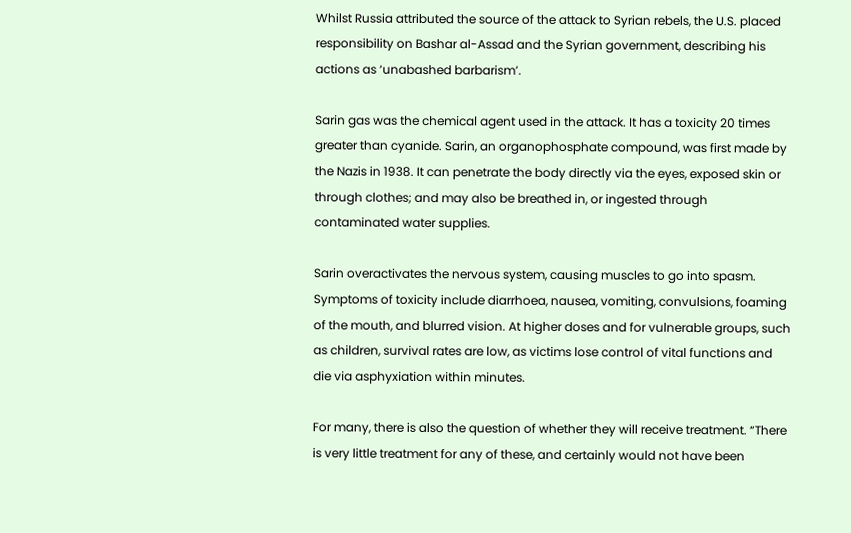Whilst Russia attributed the source of the attack to Syrian rebels, the U.S. placed responsibility on Bashar al-Assad and the Syrian government, describing his actions as ‘unabashed barbarism’.

Sarin gas was the chemical agent used in the attack. It has a toxicity 20 times greater than cyanide. Sarin, an organophosphate compound, was first made by the Nazis in 1938. It can penetrate the body directly via the eyes, exposed skin or through clothes; and may also be breathed in, or ingested through contaminated water supplies.

Sarin overactivates the nervous system, causing muscles to go into spasm. Symptoms of toxicity include diarrhoea, nausea, vomiting, convulsions, foaming of the mouth, and blurred vision. At higher doses and for vulnerable groups, such as children, survival rates are low, as victims lose control of vital functions and die via asphyxiation within minutes.

For many, there is also the question of whether they will receive treatment. “There is very little treatment for any of these, and certainly would not have been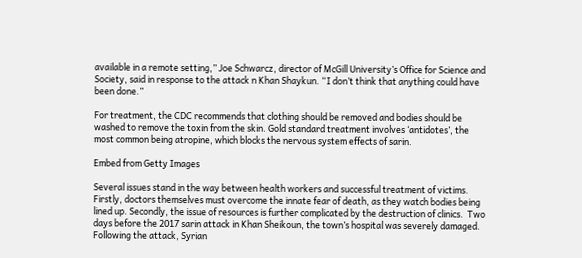available in a remote setting,” Joe Schwarcz, director of McGill University’s Office for Science and Society, said in response to the attack n Khan Shaykun. “I don’t think that anything could have been done.”

For treatment, the CDC recommends that clothing should be removed and bodies should be washed to remove the toxin from the skin. Gold standard treatment involves ‘antidotes’, the most common being atropine, which blocks the nervous system effects of sarin.

Embed from Getty Images

Several issues stand in the way between health workers and successful treatment of victims. Firstly, doctors themselves must overcome the innate fear of death, as they watch bodies being lined up. Secondly, the issue of resources is further complicated by the destruction of clinics.  Two days before the 2017 sarin attack in Khan Sheikoun, the town’s hospital was severely damaged. Following the attack, Syrian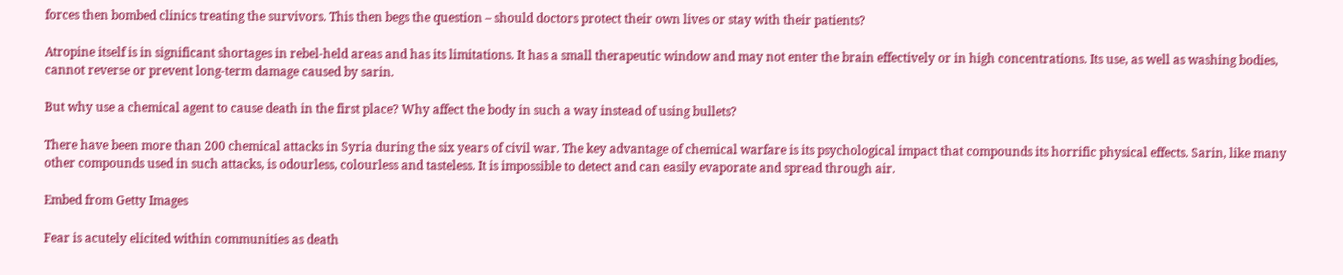forces then bombed clinics treating the survivors. This then begs the question – should doctors protect their own lives or stay with their patients?

Atropine itself is in significant shortages in rebel-held areas and has its limitations. It has a small therapeutic window and may not enter the brain effectively or in high concentrations. Its use, as well as washing bodies, cannot reverse or prevent long-term damage caused by sarin.

But why use a chemical agent to cause death in the first place? Why affect the body in such a way instead of using bullets?

There have been more than 200 chemical attacks in Syria during the six years of civil war. The key advantage of chemical warfare is its psychological impact that compounds its horrific physical effects. Sarin, like many other compounds used in such attacks, is odourless, colourless and tasteless. It is impossible to detect and can easily evaporate and spread through air.

Embed from Getty Images

Fear is acutely elicited within communities as death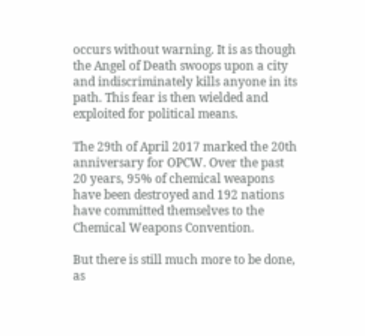occurs without warning. It is as though the Angel of Death swoops upon a city and indiscriminately kills anyone in its path. This fear is then wielded and exploited for political means.

The 29th of April 2017 marked the 20th anniversary for OPCW. Over the past 20 years, 95% of chemical weapons have been destroyed and 192 nations have committed themselves to the Chemical Weapons Convention.

But there is still much more to be done, as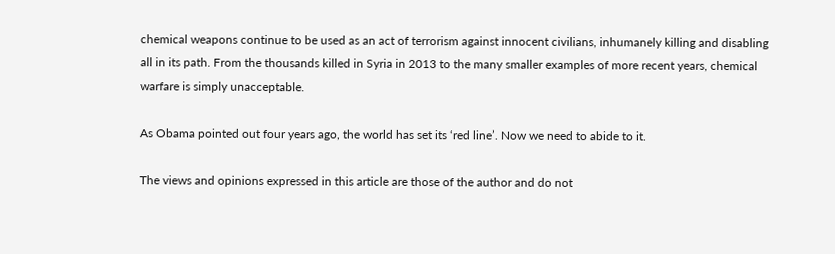chemical weapons continue to be used as an act of terrorism against innocent civilians, inhumanely killing and disabling all in its path. From the thousands killed in Syria in 2013 to the many smaller examples of more recent years, chemical warfare is simply unacceptable.

As Obama pointed out four years ago, the world has set its ‘red line’. Now we need to abide to it.

The views and opinions expressed in this article are those of the author and do not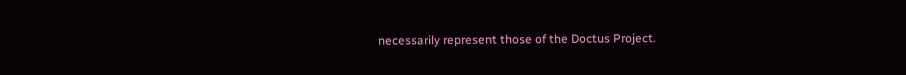necessarily represent those of the Doctus Project.